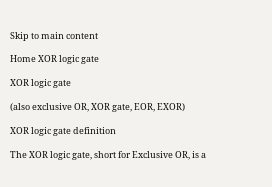Skip to main content

Home XOR logic gate

XOR logic gate

(also exclusive OR, XOR gate, EOR, EXOR)

XOR logic gate definition

The XOR logic gate, short for Exclusive OR, is a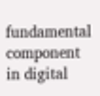fundamental component in digital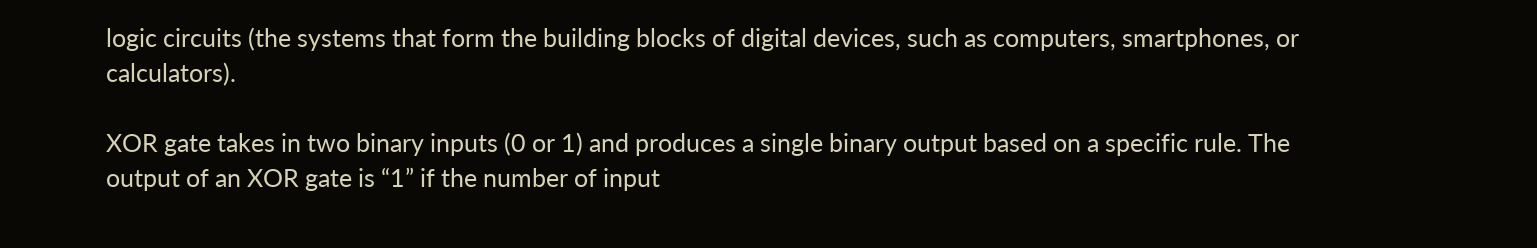logic circuits (the systems that form the building blocks of digital devices, such as computers, smartphones, or calculators).

XOR gate takes in two binary inputs (0 or 1) and produces a single binary output based on a specific rule. The output of an XOR gate is “1” if the number of input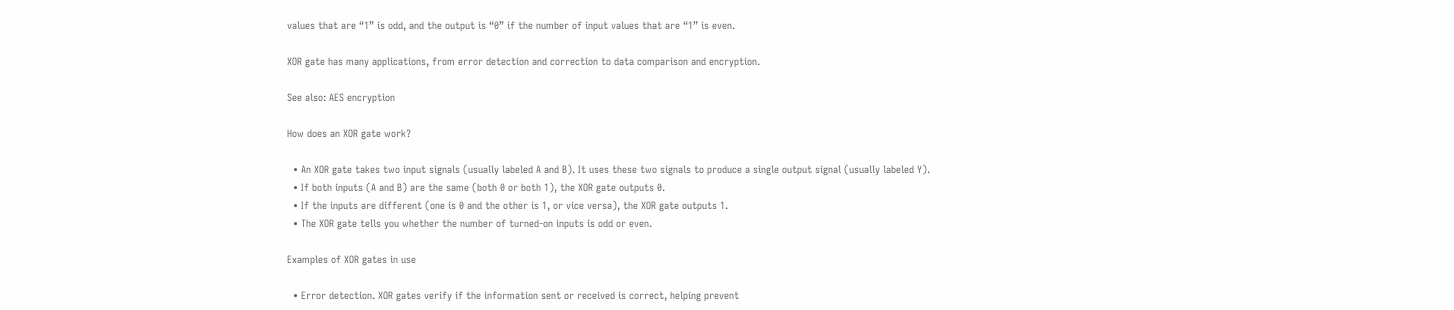values that are “1” is odd, and the output is “0” if the number of input values that are “1” is even.

XOR gate has many applications, from error detection and correction to data comparison and encryption.

See also: AES encryption

How does an XOR gate work?

  • An XOR gate takes two input signals (usually labeled A and B). It uses these two signals to produce a single output signal (usually labeled Y).
  • If both inputs (A and B) are the same (both 0 or both 1), the XOR gate outputs 0.
  • If the inputs are different (one is 0 and the other is 1, or vice versa), the XOR gate outputs 1.
  • The XOR gate tells you whether the number of turned-on inputs is odd or even.

Examples of XOR gates in use

  • Error detection. XOR gates verify if the information sent or received is correct, helping prevent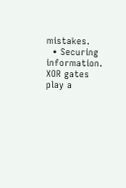mistakes.
  • Securing information. XOR gates play a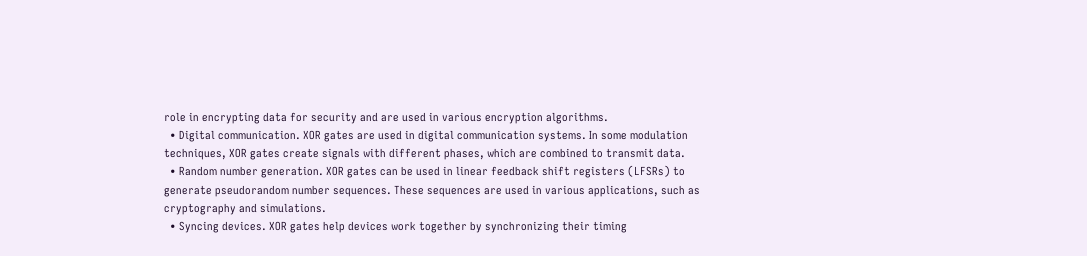role in encrypting data for security and are used in various encryption algorithms.
  • Digital communication. XOR gates are used in digital communication systems. In some modulation techniques, XOR gates create signals with different phases, which are combined to transmit data.
  • Random number generation. XOR gates can be used in linear feedback shift registers (LFSRs) to generate pseudorandom number sequences. These sequences are used in various applications, such as cryptography and simulations.
  • Syncing devices. XOR gates help devices work together by synchronizing their timing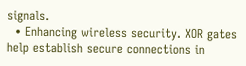signals.
  • Enhancing wireless security. XOR gates help establish secure connections in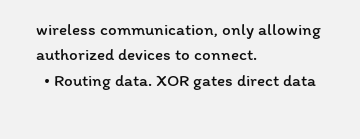wireless communication, only allowing authorized devices to connect.
  • Routing data. XOR gates direct data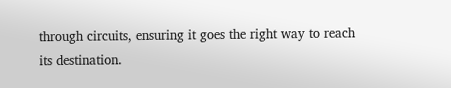through circuits, ensuring it goes the right way to reach its destination.